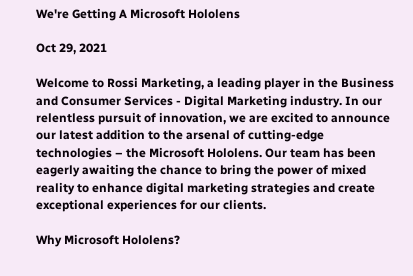We're Getting A Microsoft Hololens

Oct 29, 2021

Welcome to Rossi Marketing, a leading player in the Business and Consumer Services - Digital Marketing industry. In our relentless pursuit of innovation, we are excited to announce our latest addition to the arsenal of cutting-edge technologies – the Microsoft Hololens. Our team has been eagerly awaiting the chance to bring the power of mixed reality to enhance digital marketing strategies and create exceptional experiences for our clients.

Why Microsoft Hololens?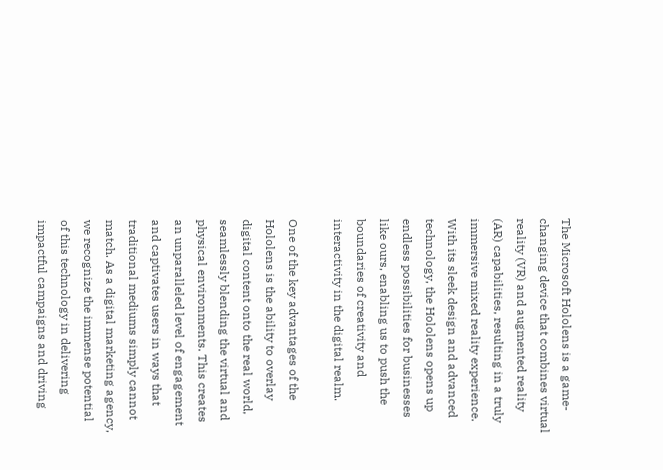The Microsoft Hololens is a game-changing device that combines virtual reality (VR) and augmented reality (AR) capabilities, resulting in a truly immersive mixed reality experience. With its sleek design and advanced technology, the Hololens opens up endless possibilities for businesses like ours, enabling us to push the boundaries of creativity and interactivity in the digital realm.

One of the key advantages of the Hololens is the ability to overlay digital content onto the real world, seamlessly blending the virtual and physical environments. This creates an unparalleled level of engagement and captivates users in ways that traditional mediums simply cannot match. As a digital marketing agency, we recognize the immense potential of this technology in delivering impactful campaigns and driving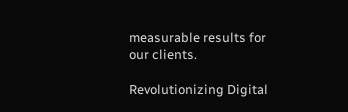measurable results for our clients.

Revolutionizing Digital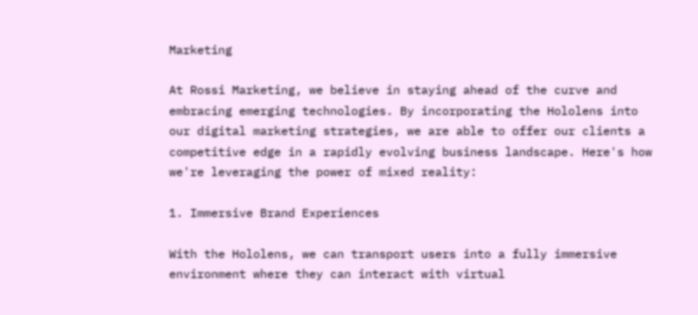Marketing

At Rossi Marketing, we believe in staying ahead of the curve and embracing emerging technologies. By incorporating the Hololens into our digital marketing strategies, we are able to offer our clients a competitive edge in a rapidly evolving business landscape. Here's how we're leveraging the power of mixed reality:

1. Immersive Brand Experiences

With the Hololens, we can transport users into a fully immersive environment where they can interact with virtual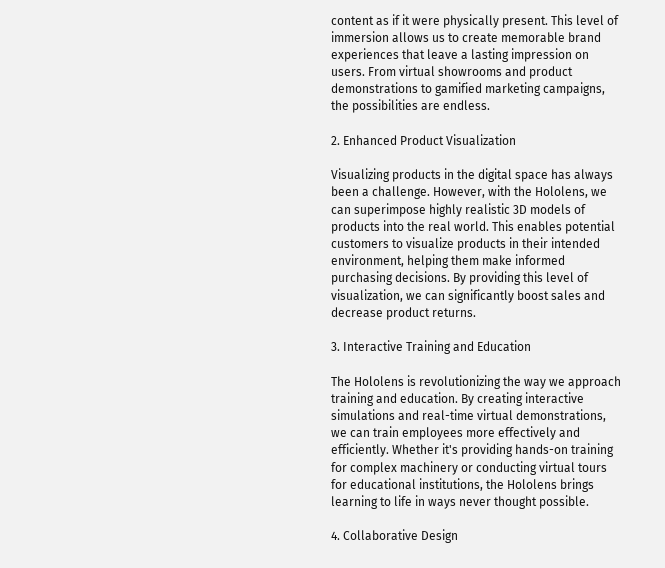content as if it were physically present. This level of immersion allows us to create memorable brand experiences that leave a lasting impression on users. From virtual showrooms and product demonstrations to gamified marketing campaigns, the possibilities are endless.

2. Enhanced Product Visualization

Visualizing products in the digital space has always been a challenge. However, with the Hololens, we can superimpose highly realistic 3D models of products into the real world. This enables potential customers to visualize products in their intended environment, helping them make informed purchasing decisions. By providing this level of visualization, we can significantly boost sales and decrease product returns.

3. Interactive Training and Education

The Hololens is revolutionizing the way we approach training and education. By creating interactive simulations and real-time virtual demonstrations, we can train employees more effectively and efficiently. Whether it's providing hands-on training for complex machinery or conducting virtual tours for educational institutions, the Hololens brings learning to life in ways never thought possible.

4. Collaborative Design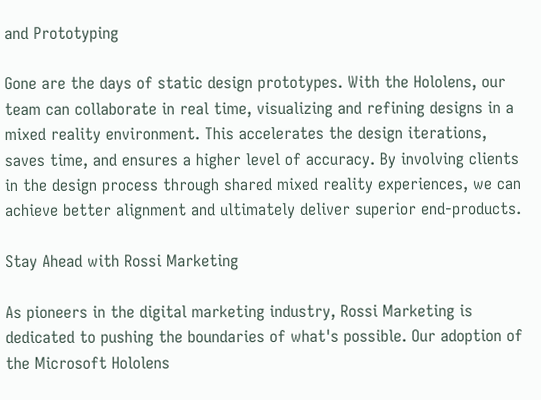and Prototyping

Gone are the days of static design prototypes. With the Hololens, our team can collaborate in real time, visualizing and refining designs in a mixed reality environment. This accelerates the design iterations, saves time, and ensures a higher level of accuracy. By involving clients in the design process through shared mixed reality experiences, we can achieve better alignment and ultimately deliver superior end-products.

Stay Ahead with Rossi Marketing

As pioneers in the digital marketing industry, Rossi Marketing is dedicated to pushing the boundaries of what's possible. Our adoption of the Microsoft Hololens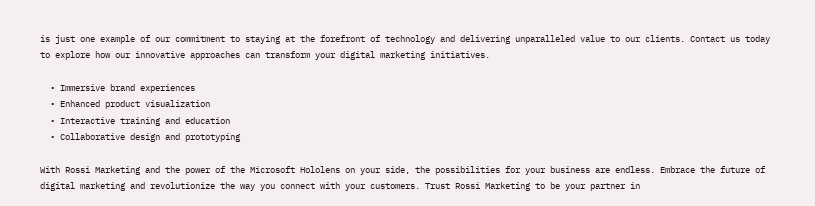is just one example of our commitment to staying at the forefront of technology and delivering unparalleled value to our clients. Contact us today to explore how our innovative approaches can transform your digital marketing initiatives.

  • Immersive brand experiences
  • Enhanced product visualization
  • Interactive training and education
  • Collaborative design and prototyping

With Rossi Marketing and the power of the Microsoft Hololens on your side, the possibilities for your business are endless. Embrace the future of digital marketing and revolutionize the way you connect with your customers. Trust Rossi Marketing to be your partner in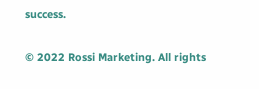success.

© 2022 Rossi Marketing. All rights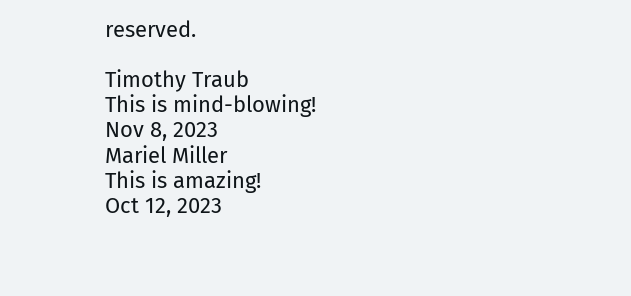reserved.

Timothy Traub
This is mind-blowing!
Nov 8, 2023
Mariel Miller
This is amazing!
Oct 12, 2023